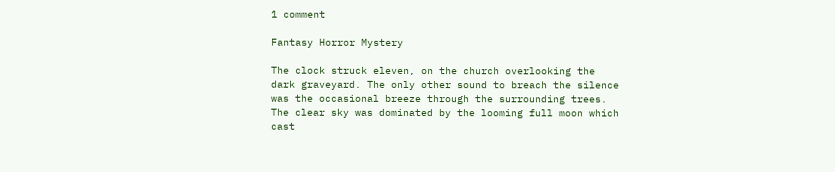1 comment

Fantasy Horror Mystery

The clock struck eleven, on the church overlooking the dark graveyard. The only other sound to breach the silence was the occasional breeze through the surrounding trees. The clear sky was dominated by the looming full moon which cast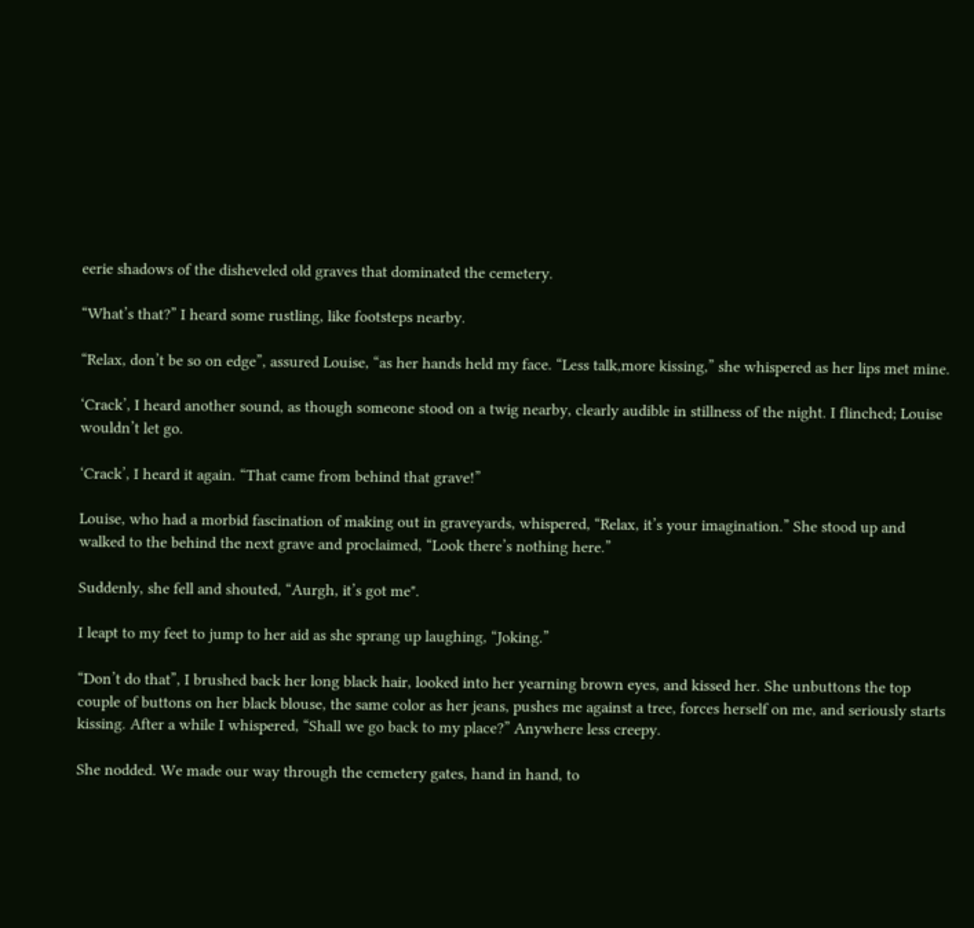eerie shadows of the disheveled old graves that dominated the cemetery.

“What’s that?” I heard some rustling, like footsteps nearby.

“Relax, don’t be so on edge”, assured Louise, “as her hands held my face. “Less talk,more kissing,” she whispered as her lips met mine.

‘Crack’, I heard another sound, as though someone stood on a twig nearby, clearly audible in stillness of the night. I flinched; Louise wouldn’t let go.

‘Crack’, I heard it again. “That came from behind that grave!”

Louise, who had a morbid fascination of making out in graveyards, whispered, “Relax, it’s your imagination.” She stood up and walked to the behind the next grave and proclaimed, “Look there’s nothing here.”

Suddenly, she fell and shouted, “Aurgh, it’s got me".

I leapt to my feet to jump to her aid as she sprang up laughing, “Joking.”

“Don’t do that”, I brushed back her long black hair, looked into her yearning brown eyes, and kissed her. She unbuttons the top couple of buttons on her black blouse, the same color as her jeans, pushes me against a tree, forces herself on me, and seriously starts kissing. After a while I whispered, “Shall we go back to my place?” Anywhere less creepy.

She nodded. We made our way through the cemetery gates, hand in hand, to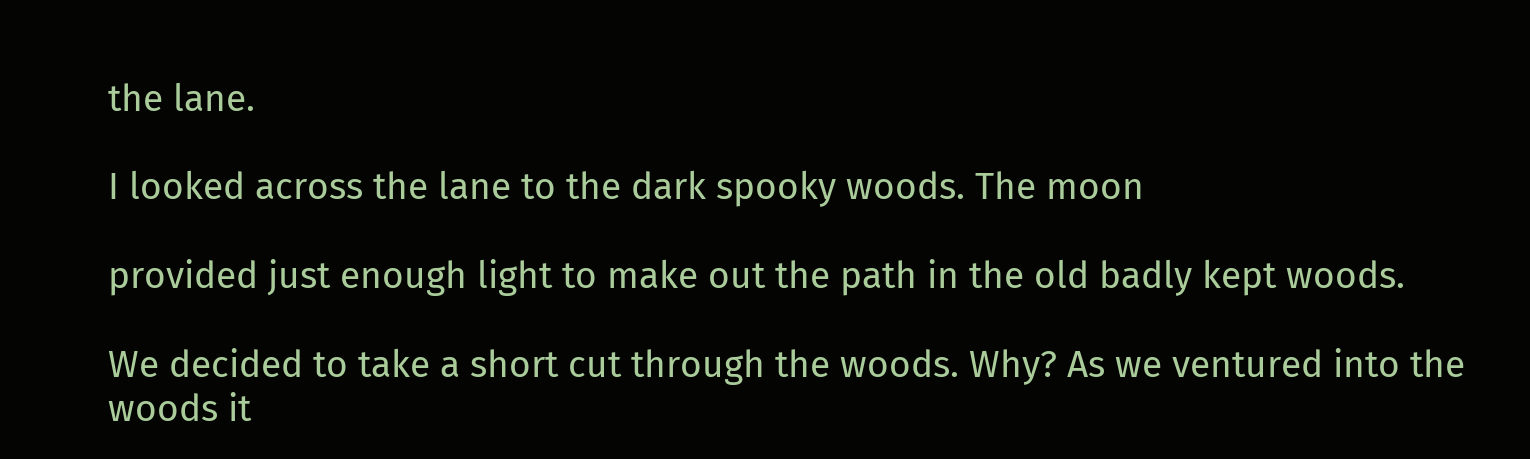the lane.

I looked across the lane to the dark spooky woods. The moon

provided just enough light to make out the path in the old badly kept woods.

We decided to take a short cut through the woods. Why? As we ventured into the woods it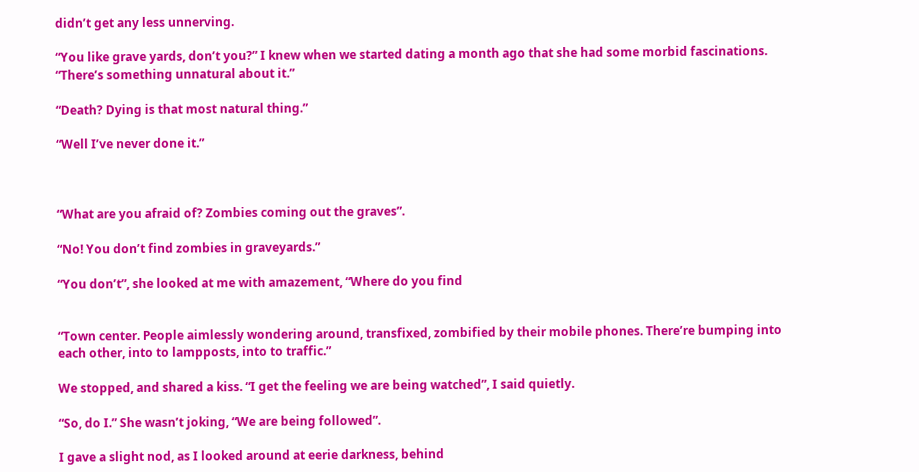didn’t get any less unnerving.

“You like grave yards, don’t you?” I knew when we started dating a month ago that she had some morbid fascinations. “There’s something unnatural about it.”

“Death? Dying is that most natural thing.”

“Well I’ve never done it.”



“What are you afraid of? Zombies coming out the graves”.

“No! You don’t find zombies in graveyards.”

“You don’t”, she looked at me with amazement, “Where do you find


“Town center. People aimlessly wondering around, transfixed, zombified by their mobile phones. There’re bumping into each other, into to lampposts, into to traffic.”

We stopped, and shared a kiss. “I get the feeling we are being watched”, I said quietly.

“So, do I.” She wasn’t joking, “We are being followed”.

I gave a slight nod, as I looked around at eerie darkness, behind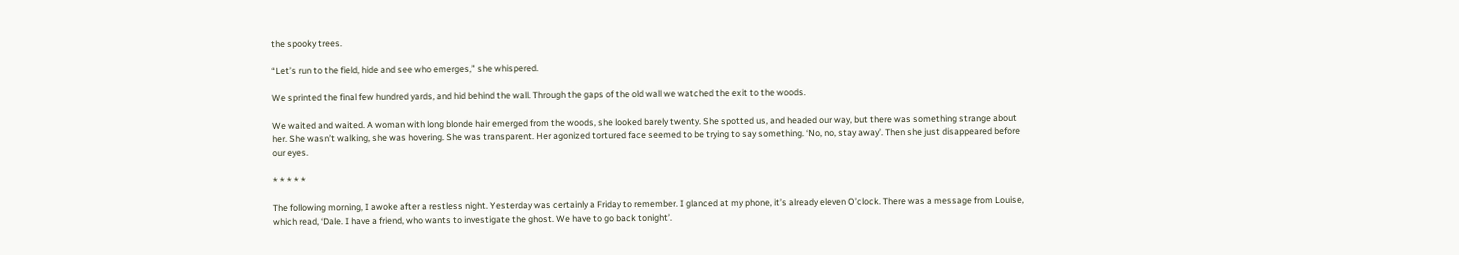the spooky trees.

“Let’s run to the field, hide and see who emerges,” she whispered.

We sprinted the final few hundred yards, and hid behind the wall. Through the gaps of the old wall we watched the exit to the woods.

We waited and waited. A woman with long blonde hair emerged from the woods, she looked barely twenty. She spotted us, and headed our way, but there was something strange about her. She wasn’t walking, she was hovering. She was transparent. Her agonized tortured face seemed to be trying to say something. ‘No, no, stay away’. Then she just disappeared before our eyes.

* * * * *

The following morning, I awoke after a restless night. Yesterday was certainly a Friday to remember. I glanced at my phone, it’s already eleven O’clock. There was a message from Louise, which read, ‘Dale. I have a friend, who wants to investigate the ghost. We have to go back tonight’.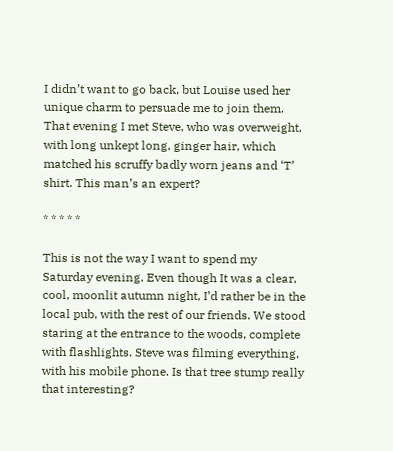I didn’t want to go back, but Louise used her unique charm to persuade me to join them. That evening I met Steve, who was overweight, with long unkept long, ginger hair, which matched his scruffy badly worn jeans and ‘T’ shirt. This man’s an expert?

* * * * *

This is not the way I want to spend my Saturday evening. Even though It was a clear, cool, moonlit autumn night, I’d rather be in the local pub, with the rest of our friends. We stood staring at the entrance to the woods, complete with flashlights. Steve was filming everything, with his mobile phone. Is that tree stump really that interesting?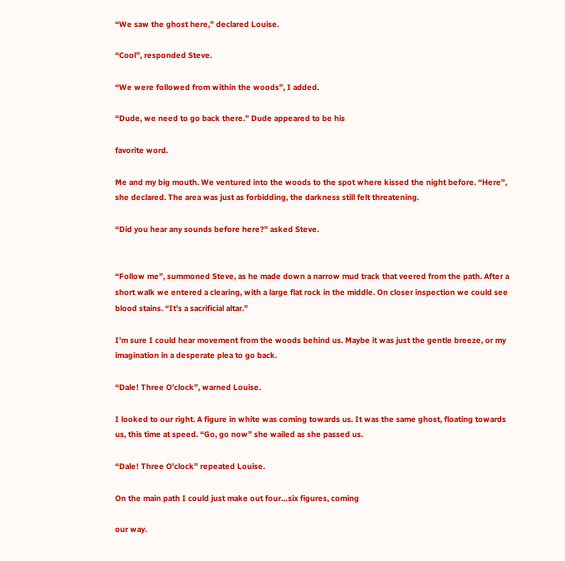“We saw the ghost here,” declared Louise.

“Cool”, responded Steve.

“We were followed from within the woods”, I added.

“Dude, we need to go back there.” Dude appeared to be his

favorite word.

Me and my big mouth. We ventured into the woods to the spot where kissed the night before. “Here”, she declared. The area was just as forbidding, the darkness still felt threatening.

“Did you hear any sounds before here?” asked Steve.


“Follow me”, summoned Steve, as he made down a narrow mud track that veered from the path. After a short walk we entered a clearing, with a large flat rock in the middle. On closer inspection we could see blood stains. “It’s a sacrificial altar.”

I’m sure I could hear movement from the woods behind us. Maybe it was just the gentle breeze, or my imagination in a desperate plea to go back.

“Dale! Three O’clock”, warned Louise.

I looked to our right. A figure in white was coming towards us. It was the same ghost, floating towards us, this time at speed. “Go, go now” she wailed as she passed us.

“Dale! Three O’clock” repeated Louise.

On the main path I could just make out four…six figures, coming

our way.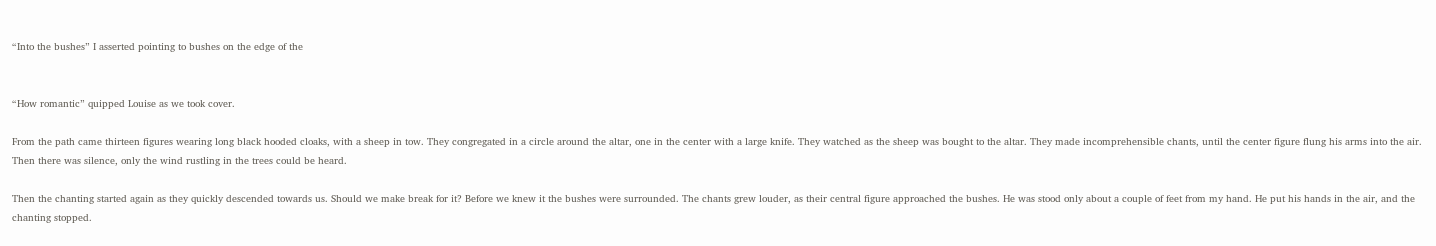“Into the bushes” I asserted pointing to bushes on the edge of the


“How romantic” quipped Louise as we took cover.

From the path came thirteen figures wearing long black hooded cloaks, with a sheep in tow. They congregated in a circle around the altar, one in the center with a large knife. They watched as the sheep was bought to the altar. They made incomprehensible chants, until the center figure flung his arms into the air. Then there was silence, only the wind rustling in the trees could be heard.

Then the chanting started again as they quickly descended towards us. Should we make break for it? Before we knew it the bushes were surrounded. The chants grew louder, as their central figure approached the bushes. He was stood only about a couple of feet from my hand. He put his hands in the air, and the chanting stopped.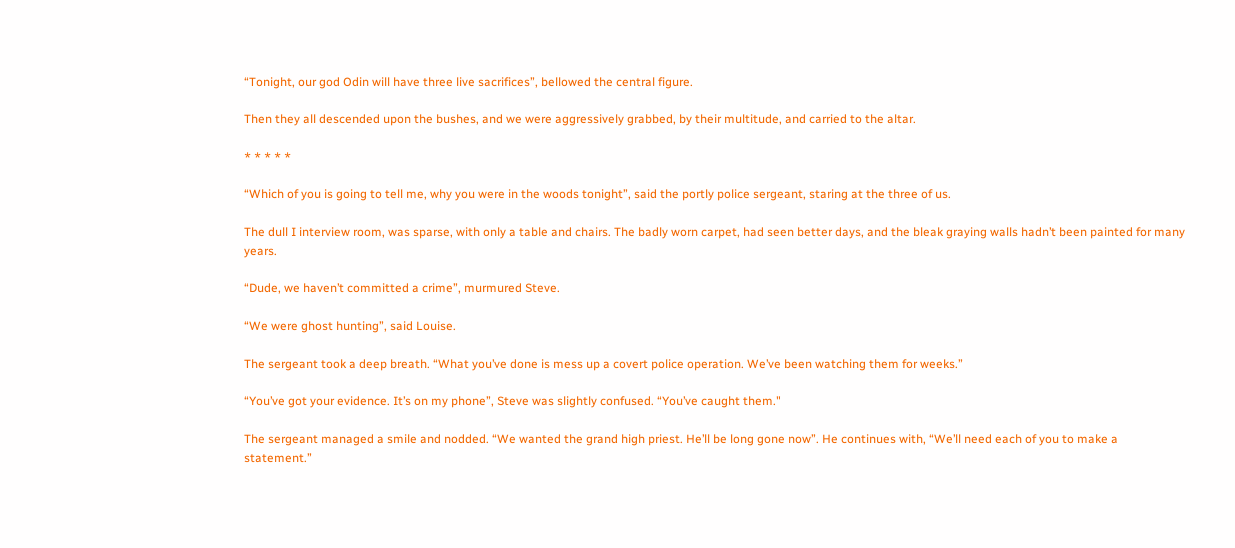“Tonight, our god Odin will have three live sacrifices”, bellowed the central figure.

Then they all descended upon the bushes, and we were aggressively grabbed, by their multitude, and carried to the altar.

* * * * *

“Which of you is going to tell me, why you were in the woods tonight”, said the portly police sergeant, staring at the three of us.

The dull I interview room, was sparse, with only a table and chairs. The badly worn carpet, had seen better days, and the bleak graying walls hadn’t been painted for many years.

“Dude, we haven’t committed a crime”, murmured Steve.

“We were ghost hunting”, said Louise.

The sergeant took a deep breath. “What you’ve done is mess up a covert police operation. We’ve been watching them for weeks.”

“You’ve got your evidence. It’s on my phone”, Steve was slightly confused. “You’ve caught them."

The sergeant managed a smile and nodded. “We wanted the grand high priest. He’ll be long gone now”. He continues with, “We’ll need each of you to make a statement.”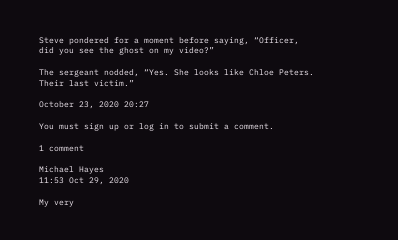Steve pondered for a moment before saying, “Officer, did you see the ghost on my video?”

The sergeant nodded, “Yes. She looks like Chloe Peters. Their last victim.”

October 23, 2020 20:27

You must sign up or log in to submit a comment.

1 comment

Michael Hayes
11:53 Oct 29, 2020

My very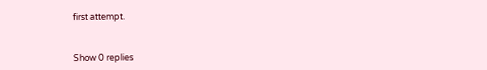first attempt.


Show 0 replies